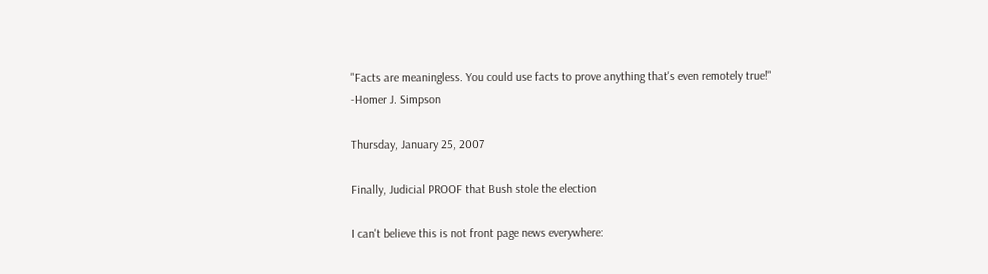"Facts are meaningless. You could use facts to prove anything that's even remotely true!"
-Homer J. Simpson

Thursday, January 25, 2007

Finally, Judicial PROOF that Bush stole the election

I can't believe this is not front page news everywhere: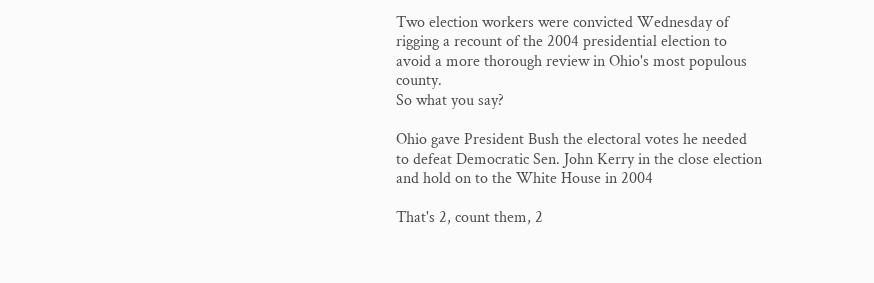Two election workers were convicted Wednesday of rigging a recount of the 2004 presidential election to avoid a more thorough review in Ohio's most populous county.
So what you say?

Ohio gave President Bush the electoral votes he needed to defeat Democratic Sen. John Kerry in the close election and hold on to the White House in 2004

That's 2, count them, 2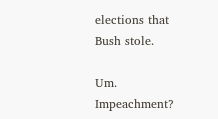elections that Bush stole.

Um. Impeachment?